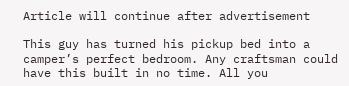Article will continue after advertisement

This guy has turned his pickup bed into a camper’s perfect bedroom. Any craftsman could have this built in no time. All you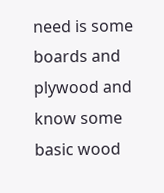need is some boards and plywood and know some basic wood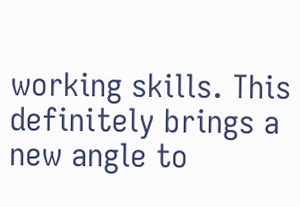working skills. This definitely brings a new angle to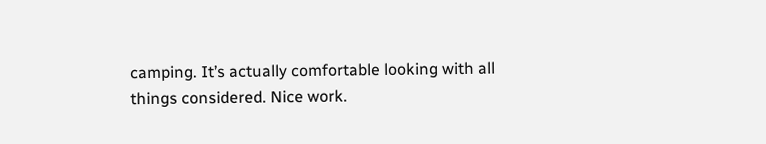camping. It’s actually comfortable looking with all things considered. Nice work.